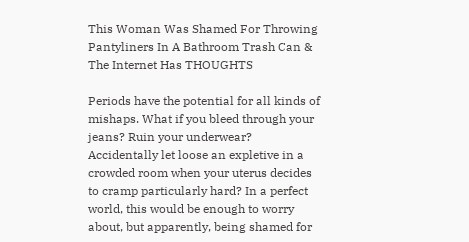This Woman Was Shamed For Throwing Pantyliners In A Bathroom Trash Can & The Internet Has THOUGHTS

Periods have the potential for all kinds of mishaps. What if you bleed through your jeans? Ruin your underwear? Accidentally let loose an expletive in a crowded room when your uterus decides to cramp particularly hard? In a perfect world, this would be enough to worry about, but apparently, being shamed for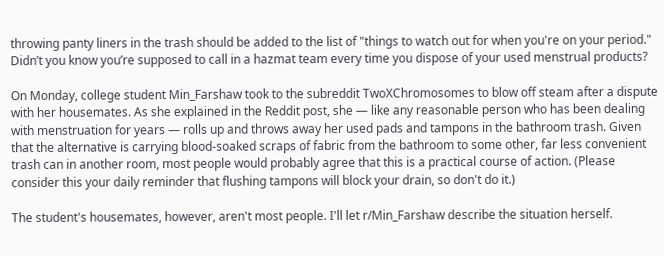throwing panty liners in the trash should be added to the list of "things to watch out for when you're on your period." Didn’t you know you’re supposed to call in a hazmat team every time you dispose of your used menstrual products?

On Monday, college student Min_Farshaw took to the subreddit TwoXChromosomes to blow off steam after a dispute with her housemates. As she explained in the Reddit post, she — like any reasonable person who has been dealing with menstruation for years — rolls up and throws away her used pads and tampons in the bathroom trash. Given that the alternative is carrying blood-soaked scraps of fabric from the bathroom to some other, far less convenient trash can in another room, most people would probably agree that this is a practical course of action. (Please consider this your daily reminder that flushing tampons will block your drain, so don't do it.)

The student's housemates, however, aren't most people. I'll let r/Min_Farshaw describe the situation herself.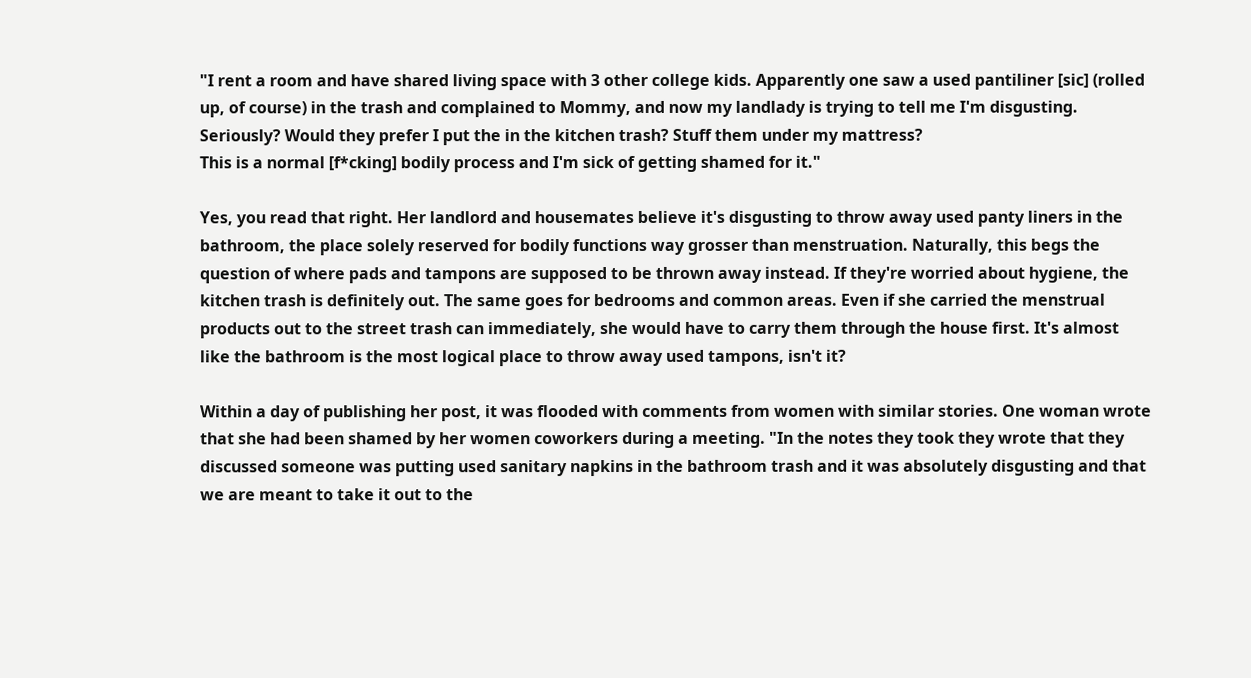"I rent a room and have shared living space with 3 other college kids. Apparently one saw a used pantiliner [sic] (rolled up, of course) in the trash and complained to Mommy, and now my landlady is trying to tell me I'm disgusting. Seriously? Would they prefer I put the in the kitchen trash? Stuff them under my mattress?
This is a normal [f*cking] bodily process and I'm sick of getting shamed for it."

Yes, you read that right. Her landlord and housemates believe it's disgusting to throw away used panty liners in the bathroom, the place solely reserved for bodily functions way grosser than menstruation. Naturally, this begs the question of where pads and tampons are supposed to be thrown away instead. If they're worried about hygiene, the kitchen trash is definitely out. The same goes for bedrooms and common areas. Even if she carried the menstrual products out to the street trash can immediately, she would have to carry them through the house first. It's almost like the bathroom is the most logical place to throw away used tampons, isn't it?

Within a day of publishing her post, it was flooded with comments from women with similar stories. One woman wrote that she had been shamed by her women coworkers during a meeting. "In the notes they took they wrote that they discussed someone was putting used sanitary napkins in the bathroom trash and it was absolutely disgusting and that we are meant to take it out to the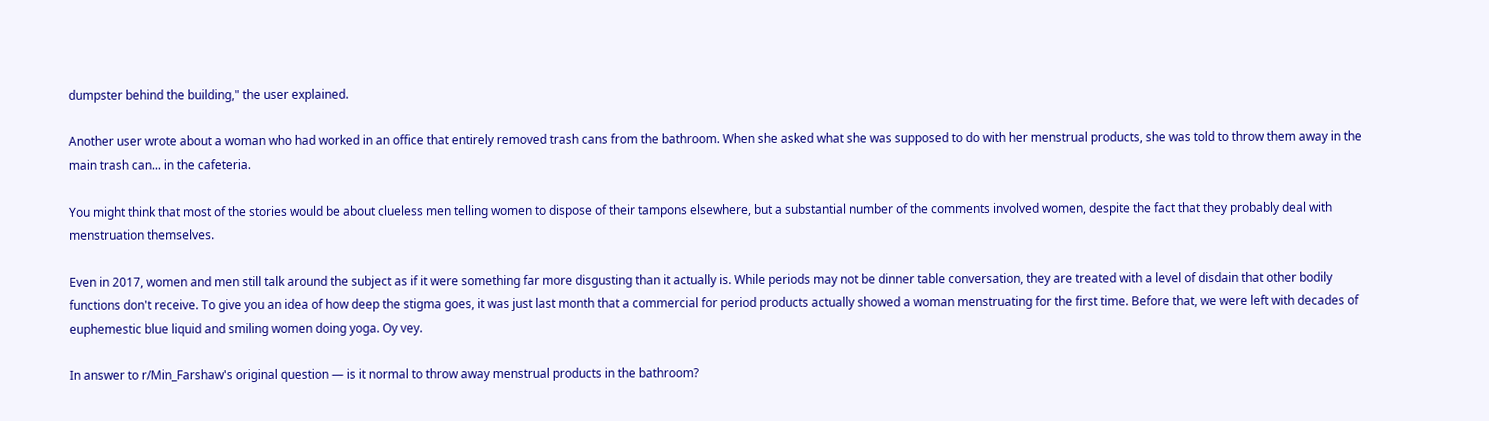dumpster behind the building," the user explained.

Another user wrote about a woman who had worked in an office that entirely removed trash cans from the bathroom. When she asked what she was supposed to do with her menstrual products, she was told to throw them away in the main trash can... in the cafeteria.

You might think that most of the stories would be about clueless men telling women to dispose of their tampons elsewhere, but a substantial number of the comments involved women, despite the fact that they probably deal with menstruation themselves.

Even in 2017, women and men still talk around the subject as if it were something far more disgusting than it actually is. While periods may not be dinner table conversation, they are treated with a level of disdain that other bodily functions don't receive. To give you an idea of how deep the stigma goes, it was just last month that a commercial for period products actually showed a woman menstruating for the first time. Before that, we were left with decades of euphemestic blue liquid and smiling women doing yoga. Oy vey.

In answer to r/Min_Farshaw's original question — is it normal to throw away menstrual products in the bathroom?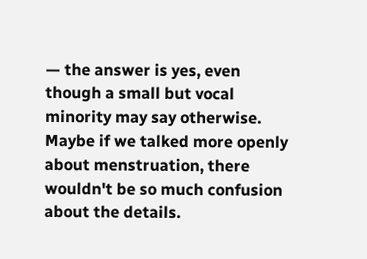— the answer is yes, even though a small but vocal minority may say otherwise. Maybe if we talked more openly about menstruation, there wouldn't be so much confusion about the details.